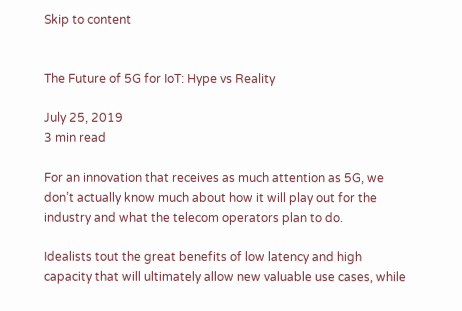Skip to content


The Future of 5G for IoT: Hype vs Reality

July 25, 2019
3 min read

For an innovation that receives as much attention as 5G, we don’t actually know much about how it will play out for the industry and what the telecom operators plan to do.

Idealists tout the great benefits of low latency and high capacity that will ultimately allow new valuable use cases, while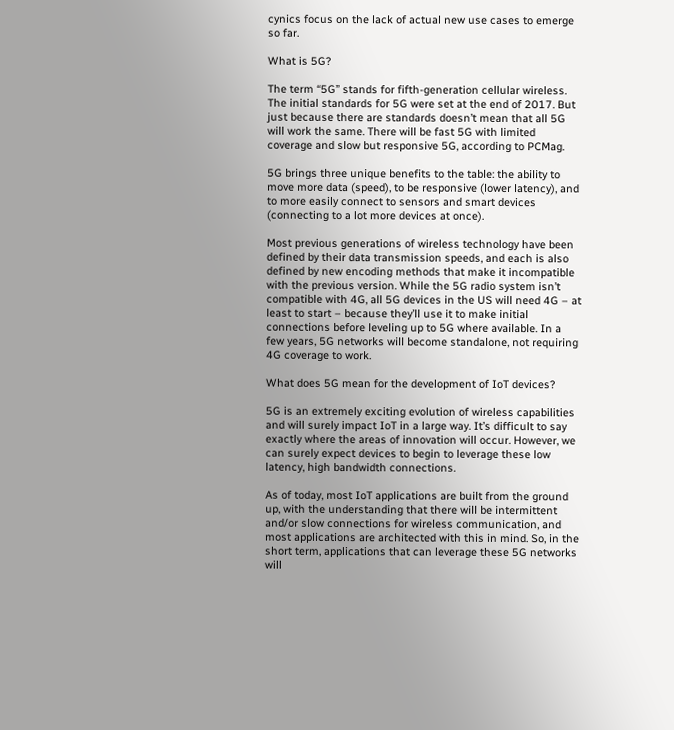cynics focus on the lack of actual new use cases to emerge so far.

What is 5G?

The term “5G” stands for fifth-generation cellular wireless. The initial standards for 5G were set at the end of 2017. But just because there are standards doesn’t mean that all 5G will work the same. There will be fast 5G with limited coverage and slow but responsive 5G, according to PCMag.

5G brings three unique benefits to the table: the ability to move more data (speed), to be responsive (lower latency), and to more easily connect to sensors and smart devices (connecting to a lot more devices at once).

Most previous generations of wireless technology have been defined by their data transmission speeds, and each is also defined by new encoding methods that make it incompatible with the previous version. While the 5G radio system isn’t compatible with 4G, all 5G devices in the US will need 4G – at least to start – because they’ll use it to make initial connections before leveling up to 5G where available. In a few years, 5G networks will become standalone, not requiring 4G coverage to work.

What does 5G mean for the development of IoT devices?

5G is an extremely exciting evolution of wireless capabilities and will surely impact IoT in a large way. It’s difficult to say exactly where the areas of innovation will occur. However, we can surely expect devices to begin to leverage these low latency, high bandwidth connections.

As of today, most IoT applications are built from the ground up, with the understanding that there will be intermittent and/or slow connections for wireless communication, and most applications are architected with this in mind. So, in the short term, applications that can leverage these 5G networks will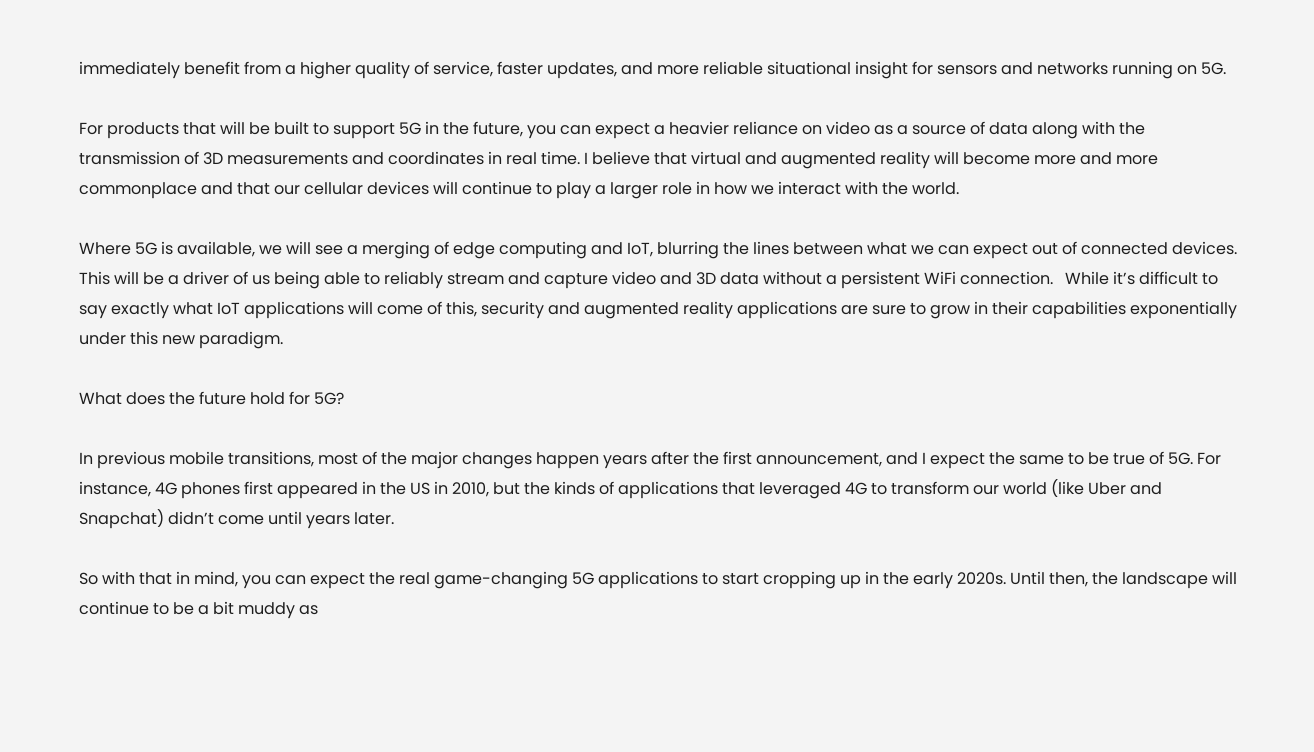immediately benefit from a higher quality of service, faster updates, and more reliable situational insight for sensors and networks running on 5G.

For products that will be built to support 5G in the future, you can expect a heavier reliance on video as a source of data along with the transmission of 3D measurements and coordinates in real time. I believe that virtual and augmented reality will become more and more commonplace and that our cellular devices will continue to play a larger role in how we interact with the world.

Where 5G is available, we will see a merging of edge computing and IoT, blurring the lines between what we can expect out of connected devices. This will be a driver of us being able to reliably stream and capture video and 3D data without a persistent WiFi connection.   While it’s difficult to say exactly what IoT applications will come of this, security and augmented reality applications are sure to grow in their capabilities exponentially under this new paradigm.

What does the future hold for 5G?

In previous mobile transitions, most of the major changes happen years after the first announcement, and I expect the same to be true of 5G. For instance, 4G phones first appeared in the US in 2010, but the kinds of applications that leveraged 4G to transform our world (like Uber and Snapchat) didn’t come until years later.

So with that in mind, you can expect the real game-changing 5G applications to start cropping up in the early 2020s. Until then, the landscape will continue to be a bit muddy as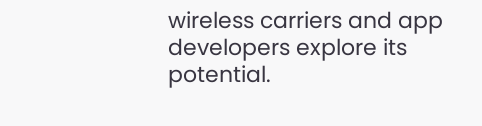wireless carriers and app developers explore its potential.